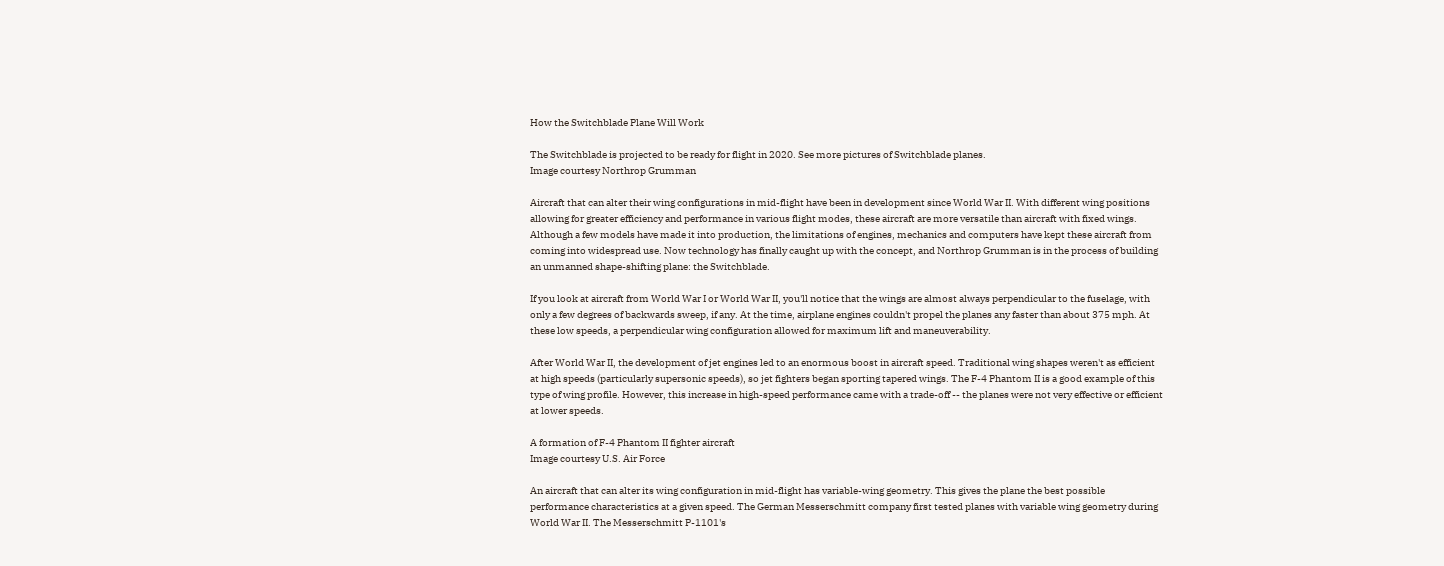How the Switchblade Plane Will Work

The Switchblade is projected to be ready for flight in 2020. See more pictures of Switchblade planes.
Image courtesy Northrop Grumman

Aircraft that can alter their wing configurations in mid-flight have been in development since World War II. With different wing positions allowing for greater efficiency and performance in various flight modes, these aircraft are more versatile than aircraft with fixed wings. Although a few models have made it into production, the limitations of engines, mechanics and computers have kept these aircraft from coming into widespread use. Now technology has finally caught up with the concept, and Northrop Grumman is in the process of building an unmanned shape-shifting plane: the Switchblade.

If you look at aircraft from World War I or World War II, you'll notice that the wings are almost always perpendicular to the fuselage, with only a few degrees of backwards sweep, if any. At the time, airplane engines couldn't propel the planes any faster than about 375 mph. At these low speeds, a perpendicular wing configuration allowed for maximum lift and maneuverability.

After World War II, the development of jet engines led to an enormous boost in aircraft speed. Traditional wing shapes weren't as efficient at high speeds (particularly supersonic speeds), so jet fighters began sporting tapered wings. The F-4 Phantom II is a good example of this type of wing profile. However, this increase in high-speed performance came with a trade-off -- the planes were not very effective or efficient at lower speeds.

A formation of F-4 Phantom II fighter aircraft
Image courtesy U.S. Air Force

An aircraft that can alter its wing configuration in mid-flight has variable-wing geometry. This gives the plane the best possible performance characteristics at a given speed. The German Messerschmitt company first tested planes with variable wing geometry during World War II. The Messerschmitt P-1101's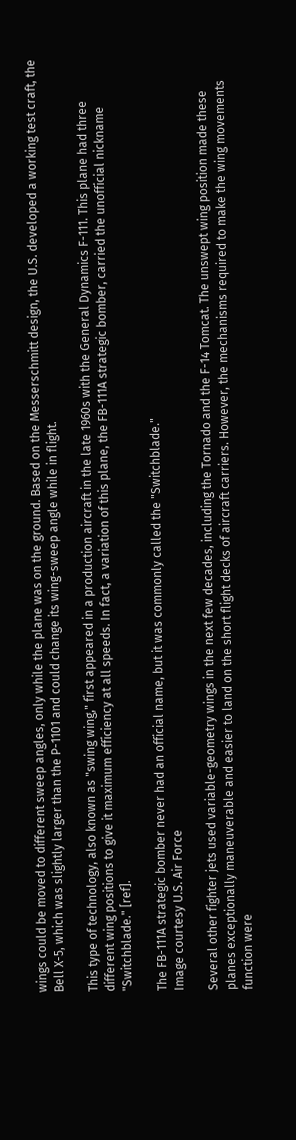wings could be moved to different sweep angles, only while the plane was on the ground. Based on the Messerschmitt design, the U.S. developed a working test craft, the Bell X-5, which was slightly larger than the P-1101 and could change its wing-sweep angle while in flight.

This type of technology, also known as "swing wing," first appeared in a production aircraft in the late 1960s with the General Dynamics F-111. This plane had three different wing positions to give it maximum efficiency at all speeds. In fact, a variation of this plane, the FB-111A strategic bomber, carried the unofficial nickname "Switchblade." [ref].

The FB-111A strategic bomber never had an official name, but it was commonly called the "Switchblade."
Image courtesy U.S. Air Force

Several other fighter jets used variable-geometry wings in the next few decades, including the Tornado and the F-14 Tomcat. The unswept wing position made these planes exceptionally maneuverable and easier to land on the short flight decks of aircraft carriers. However, the mechanisms required to make the wing movements function were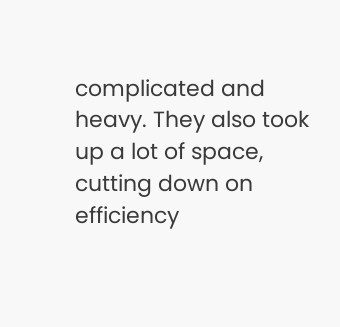complicated and heavy. They also took up a lot of space, cutting down on efficiency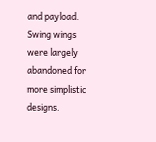and payload. Swing wings were largely abandoned for more simplistic designs.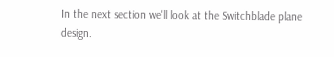In the next section we'll look at the Switchblade plane design.